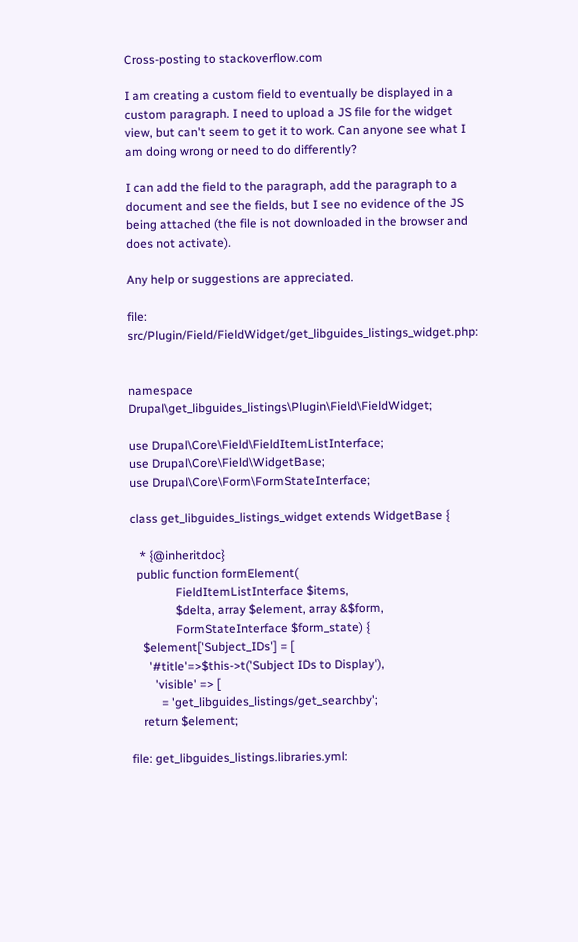Cross-posting to stackoverflow.com

I am creating a custom field to eventually be displayed in a custom paragraph. I need to upload a JS file for the widget view, but can't seem to get it to work. Can anyone see what I am doing wrong or need to do differently?

I can add the field to the paragraph, add the paragraph to a document and see the fields, but I see no evidence of the JS being attached (the file is not downloaded in the browser and does not activate).

Any help or suggestions are appreciated.

file: src/Plugin/Field/FieldWidget/get_libguides_listings_widget.php:


namespace Drupal\get_libguides_listings\Plugin\Field\FieldWidget;

use Drupal\Core\Field\FieldItemListInterface;
use Drupal\Core\Field\WidgetBase;
use Drupal\Core\Form\FormStateInterface;

class get_libguides_listings_widget extends WidgetBase {

   * {@inheritdoc}
  public function formElement(
               FieldItemListInterface $items,
               $delta, array $element, array &$form,
               FormStateInterface $form_state) {
    $element['Subject_IDs'] = [
      '#title'=>$this->t('Subject IDs to Display'),
        'visible' => [
          = 'get_libguides_listings/get_searchby';
    return $element;

file: get_libguides_listings.libraries.yml: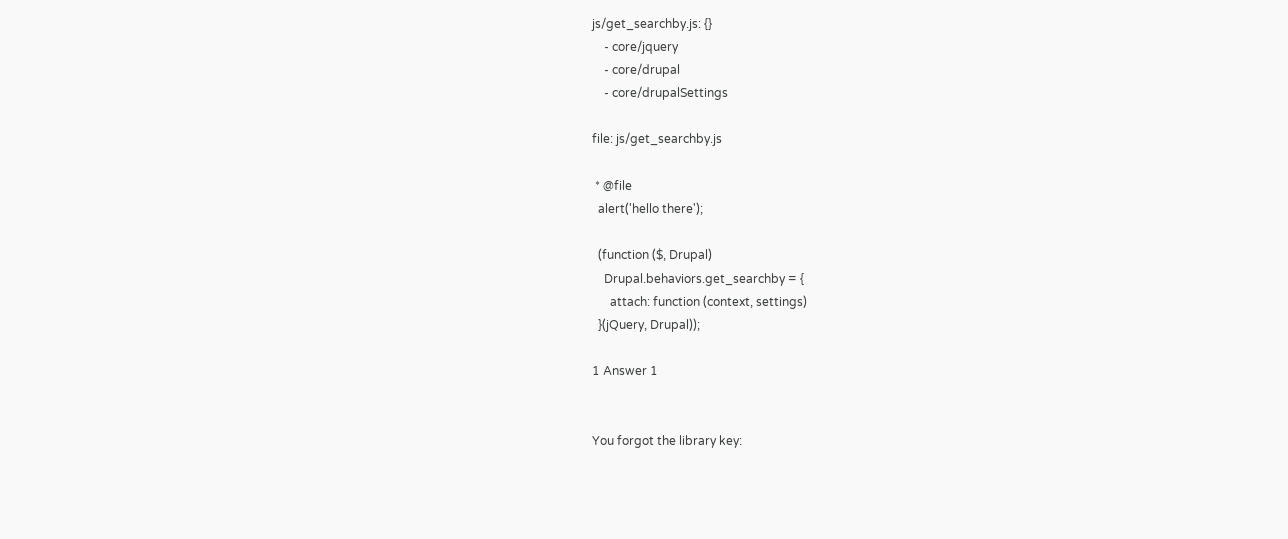js/get_searchby.js: {}
    - core/jquery
    - core/drupal
    - core/drupalSettings

file: js/get_searchby.js

 * @file
  alert('hello there');

  (function ($, Drupal)
    Drupal.behaviors.get_searchby = {
      attach: function (context, settings)
  }(jQuery, Drupal));

1 Answer 1


You forgot the library key: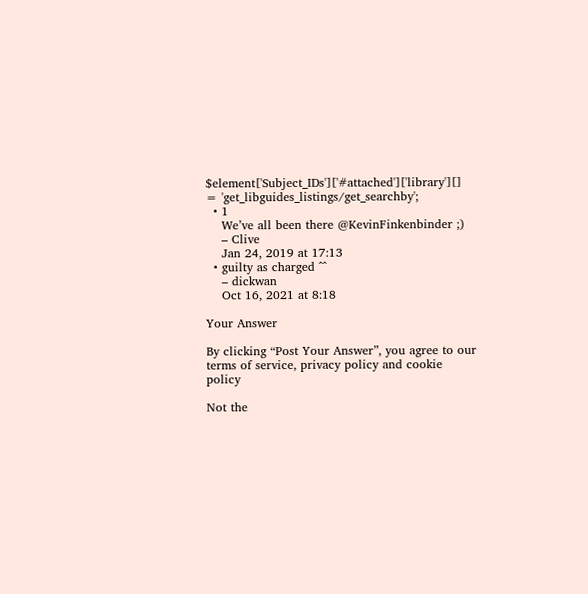$element['Subject_IDs']['#attached']['library'][] = 'get_libguides_listings/get_searchby';
  • 1
    We’ve all been there @KevinFinkenbinder ;)
    – Clive
    Jan 24, 2019 at 17:13
  • guilty as charged ^^
    – dickwan
    Oct 16, 2021 at 8:18

Your Answer

By clicking “Post Your Answer”, you agree to our terms of service, privacy policy and cookie policy

Not the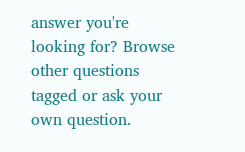answer you're looking for? Browse other questions tagged or ask your own question.